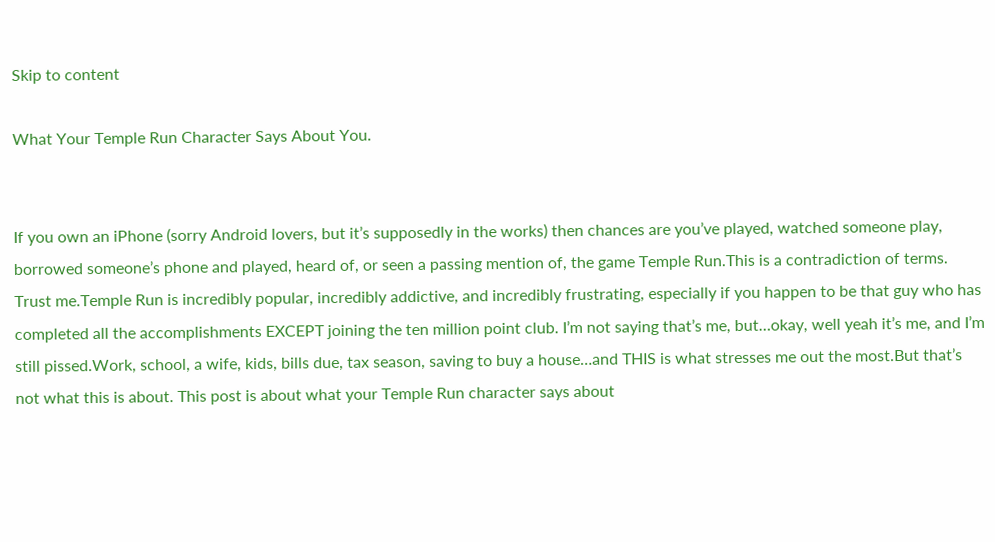Skip to content

What Your Temple Run Character Says About You.


If you own an iPhone (sorry Android lovers, but it’s supposedly in the works) then chances are you’ve played, watched someone play, borrowed someone’s phone and played, heard of, or seen a passing mention of, the game Temple Run.This is a contradiction of terms. Trust me.Temple Run is incredibly popular, incredibly addictive, and incredibly frustrating, especially if you happen to be that guy who has completed all the accomplishments EXCEPT joining the ten million point club. I’m not saying that’s me, but…okay, well yeah it’s me, and I’m still pissed.Work, school, a wife, kids, bills due, tax season, saving to buy a house…and THIS is what stresses me out the most.But that’s not what this is about. This post is about what your Temple Run character says about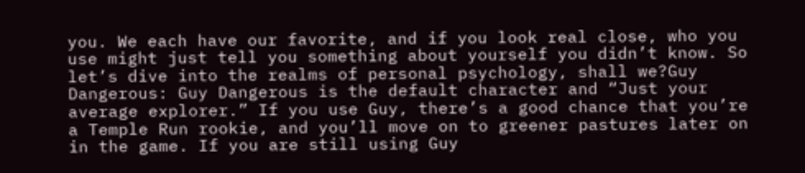you. We each have our favorite, and if you look real close, who you use might just tell you something about yourself you didn’t know. So let’s dive into the realms of personal psychology, shall we?Guy Dangerous: Guy Dangerous is the default character and “Just your average explorer.” If you use Guy, there’s a good chance that you’re a Temple Run rookie, and you’ll move on to greener pastures later on in the game. If you are still using Guy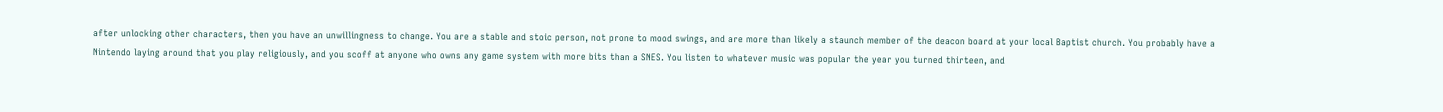after unlocking other characters, then you have an unwillingness to change. You are a stable and stoic person, not prone to mood swings, and are more than likely a staunch member of the deacon board at your local Baptist church. You probably have a Nintendo laying around that you play religiously, and you scoff at anyone who owns any game system with more bits than a SNES. You listen to whatever music was popular the year you turned thirteen, and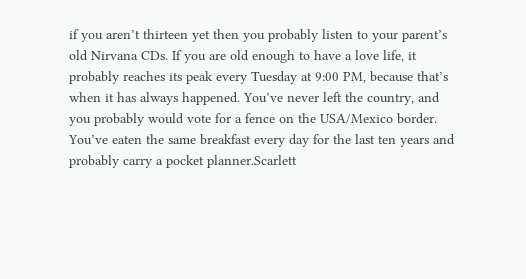if you aren’t thirteen yet then you probably listen to your parent’s old Nirvana CDs. If you are old enough to have a love life, it probably reaches its peak every Tuesday at 9:00 PM, because that’s when it has always happened. You’ve never left the country, and you probably would vote for a fence on the USA/Mexico border. You’ve eaten the same breakfast every day for the last ten years and probably carry a pocket planner.Scarlett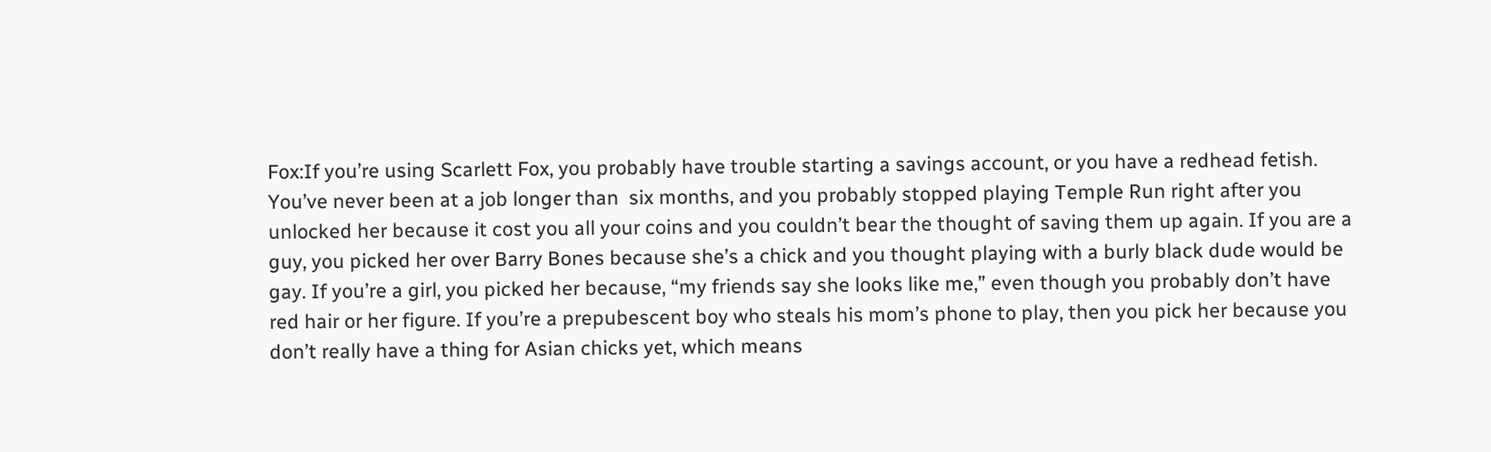Fox:If you’re using Scarlett Fox, you probably have trouble starting a savings account, or you have a redhead fetish. You’ve never been at a job longer than  six months, and you probably stopped playing Temple Run right after you unlocked her because it cost you all your coins and you couldn’t bear the thought of saving them up again. If you are a guy, you picked her over Barry Bones because she’s a chick and you thought playing with a burly black dude would be gay. If you’re a girl, you picked her because, “my friends say she looks like me,” even though you probably don’t have red hair or her figure. If you’re a prepubescent boy who steals his mom’s phone to play, then you pick her because you don’t really have a thing for Asian chicks yet, which means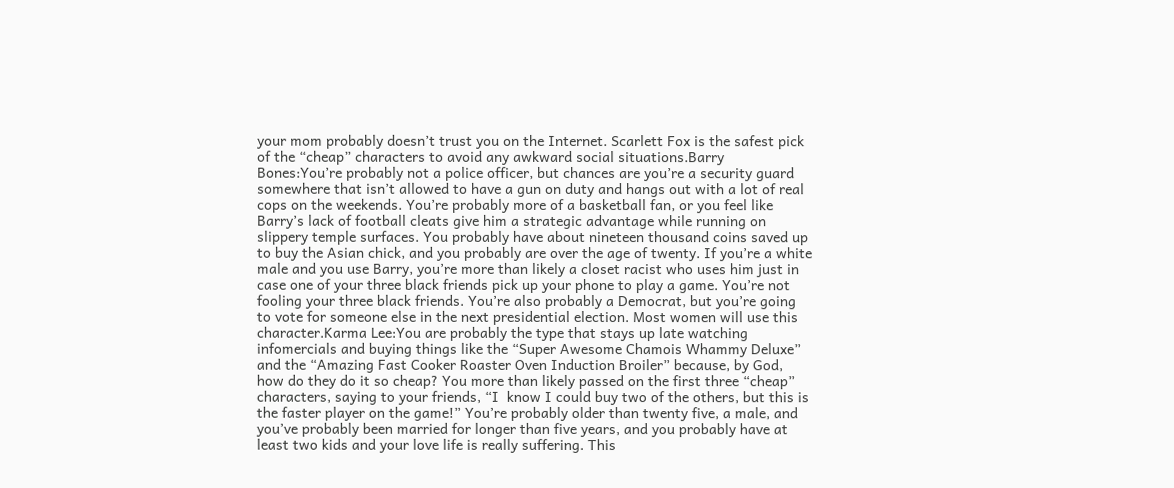your mom probably doesn’t trust you on the Internet. Scarlett Fox is the safest pick of the “cheap” characters to avoid any awkward social situations.Barry Bones:You’re probably not a police officer, but chances are you’re a security guard somewhere that isn’t allowed to have a gun on duty and hangs out with a lot of real cops on the weekends. You’re probably more of a basketball fan, or you feel like Barry’s lack of football cleats give him a strategic advantage while running on slippery temple surfaces. You probably have about nineteen thousand coins saved up to buy the Asian chick, and you probably are over the age of twenty. If you’re a white male and you use Barry, you’re more than likely a closet racist who uses him just in case one of your three black friends pick up your phone to play a game. You’re not fooling your three black friends. You’re also probably a Democrat, but you’re going to vote for someone else in the next presidential election. Most women will use this character.Karma Lee:You are probably the type that stays up late watching infomercials and buying things like the “Super Awesome Chamois Whammy Deluxe” and the “Amazing Fast Cooker Roaster Oven Induction Broiler” because, by God, how do they do it so cheap? You more than likely passed on the first three “cheap” characters, saying to your friends, “I  know I could buy two of the others, but this is the faster player on the game!” You’re probably older than twenty five, a male, and you’ve probably been married for longer than five years, and you probably have at least two kids and your love life is really suffering. This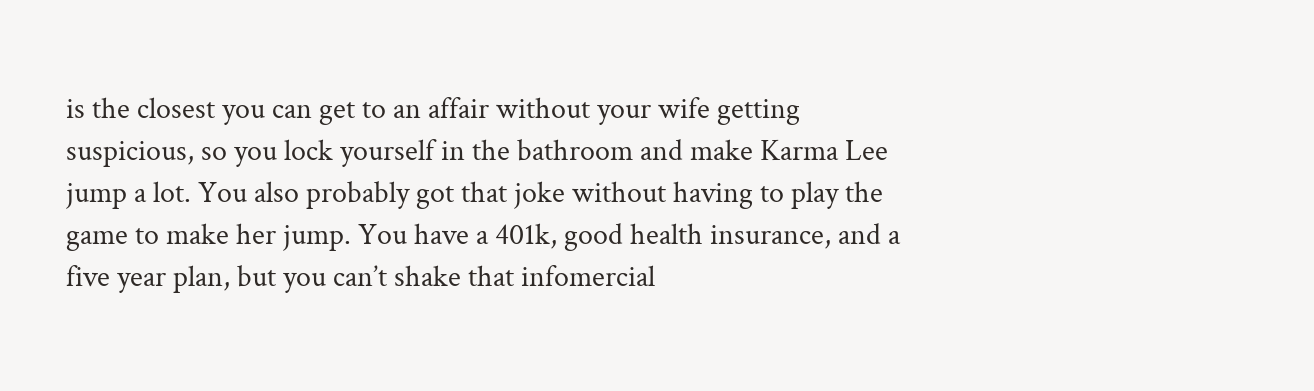is the closest you can get to an affair without your wife getting suspicious, so you lock yourself in the bathroom and make Karma Lee jump a lot. You also probably got that joke without having to play the game to make her jump. You have a 401k, good health insurance, and a five year plan, but you can’t shake that infomercial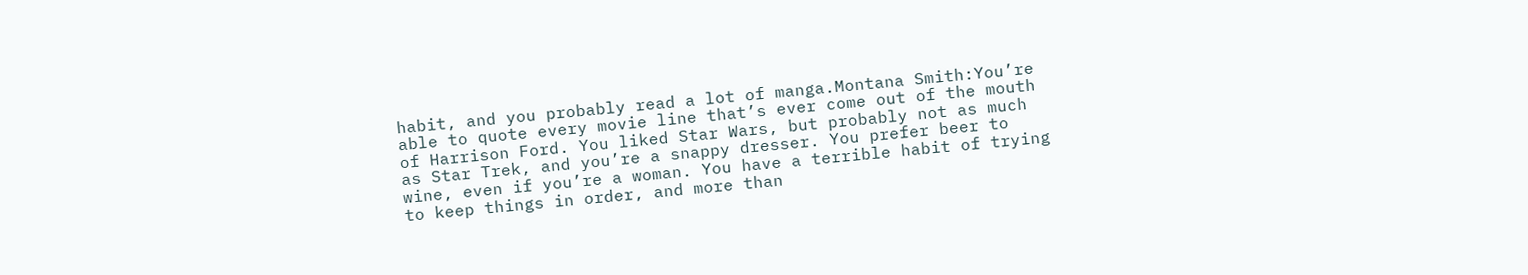habit, and you probably read a lot of manga.Montana Smith:You’re able to quote every movie line that’s ever come out of the mouth of Harrison Ford. You liked Star Wars, but probably not as much as Star Trek, and you’re a snappy dresser. You prefer beer to wine, even if you’re a woman. You have a terrible habit of trying to keep things in order, and more than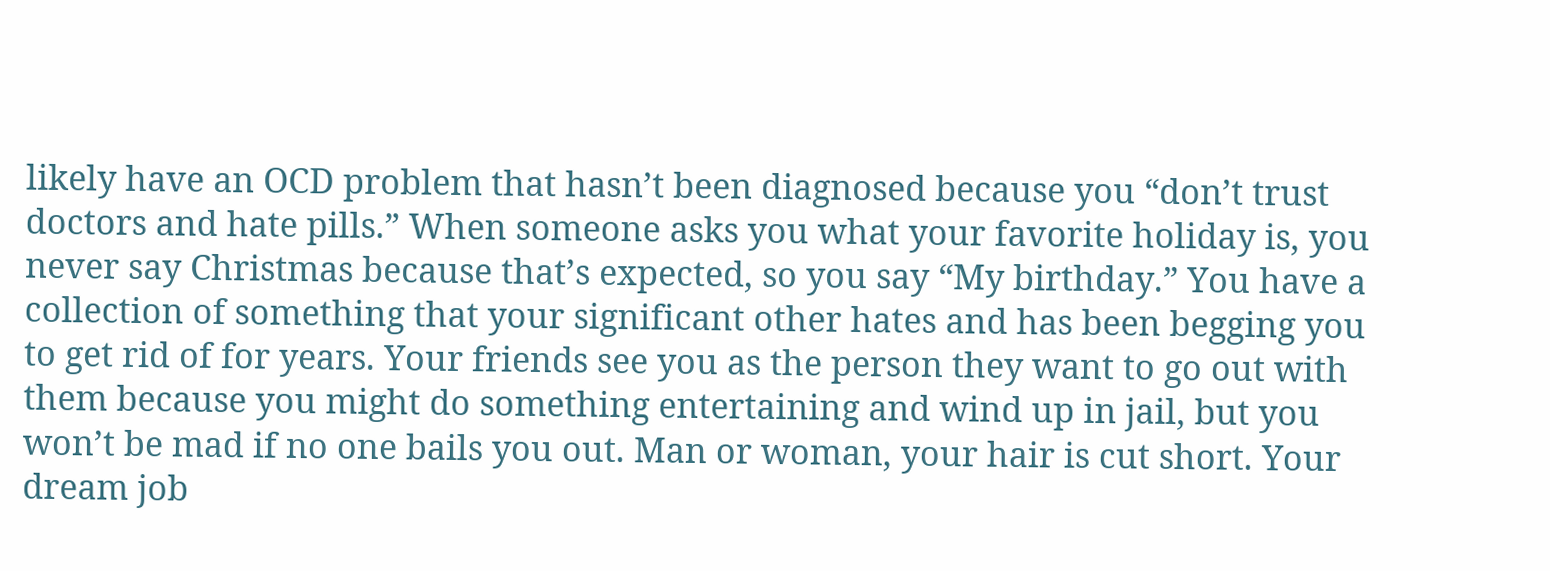likely have an OCD problem that hasn’t been diagnosed because you “don’t trust doctors and hate pills.” When someone asks you what your favorite holiday is, you never say Christmas because that’s expected, so you say “My birthday.” You have a collection of something that your significant other hates and has been begging you to get rid of for years. Your friends see you as the person they want to go out with them because you might do something entertaining and wind up in jail, but you won’t be mad if no one bails you out. Man or woman, your hair is cut short. Your dream job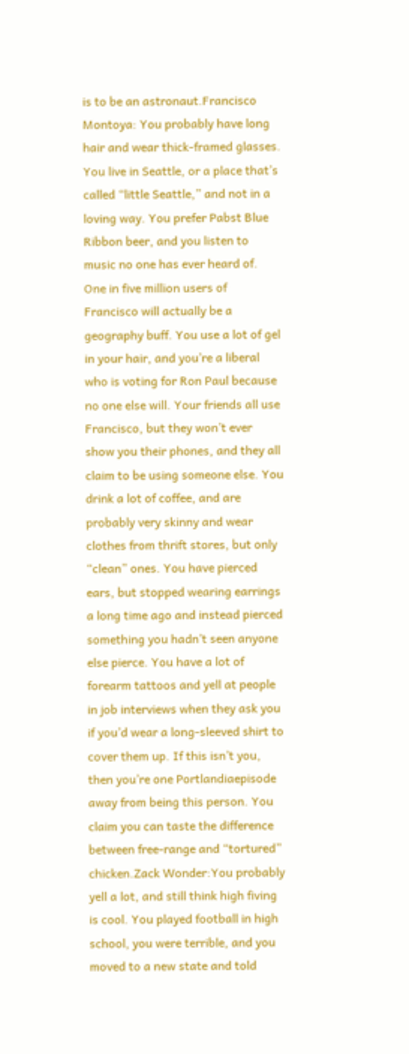is to be an astronaut.Francisco Montoya: You probably have long hair and wear thick-framed glasses. You live in Seattle, or a place that’s called “little Seattle,” and not in a loving way. You prefer Pabst Blue Ribbon beer, and you listen to music no one has ever heard of. One in five million users of Francisco will actually be a geography buff. You use a lot of gel in your hair, and you’re a liberal who is voting for Ron Paul because no one else will. Your friends all use Francisco, but they won’t ever show you their phones, and they all claim to be using someone else. You drink a lot of coffee, and are probably very skinny and wear clothes from thrift stores, but only “clean” ones. You have pierced ears, but stopped wearing earrings a long time ago and instead pierced something you hadn’t seen anyone else pierce. You have a lot of forearm tattoos and yell at people in job interviews when they ask you if you’d wear a long-sleeved shirt to cover them up. If this isn’t you, then you’re one Portlandiaepisode away from being this person. You claim you can taste the difference between free-range and “tortured” chicken.Zack Wonder:You probably yell a lot, and still think high fiving is cool. You played football in high school, you were terrible, and you moved to a new state and told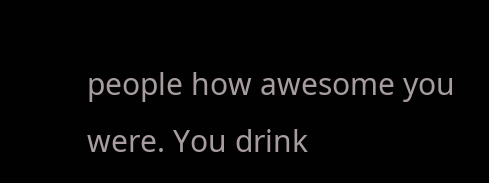people how awesome you were. You drink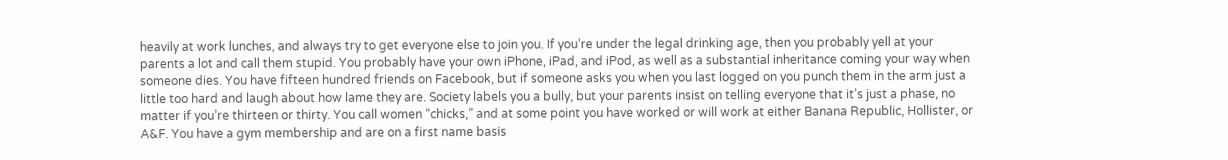heavily at work lunches, and always try to get everyone else to join you. If you’re under the legal drinking age, then you probably yell at your parents a lot and call them stupid. You probably have your own iPhone, iPad, and iPod, as well as a substantial inheritance coming your way when someone dies. You have fifteen hundred friends on Facebook, but if someone asks you when you last logged on you punch them in the arm just a little too hard and laugh about how lame they are. Society labels you a bully, but your parents insist on telling everyone that it’s just a phase, no matter if you’re thirteen or thirty. You call women “chicks,” and at some point you have worked or will work at either Banana Republic, Hollister, or A&F. You have a gym membership and are on a first name basis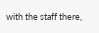with the staff there,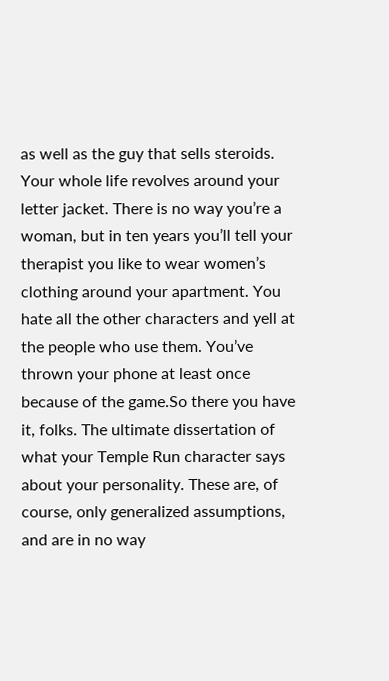as well as the guy that sells steroids. Your whole life revolves around your letter jacket. There is no way you’re a woman, but in ten years you’ll tell your therapist you like to wear women’s clothing around your apartment. You hate all the other characters and yell at the people who use them. You’ve thrown your phone at least once because of the game.So there you have it, folks. The ultimate dissertation of what your Temple Run character says about your personality. These are, of course, only generalized assumptions, and are in no way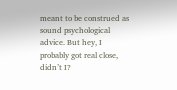meant to be construed as sound psychological advice. But hey, I probably got real close, didn’t I?